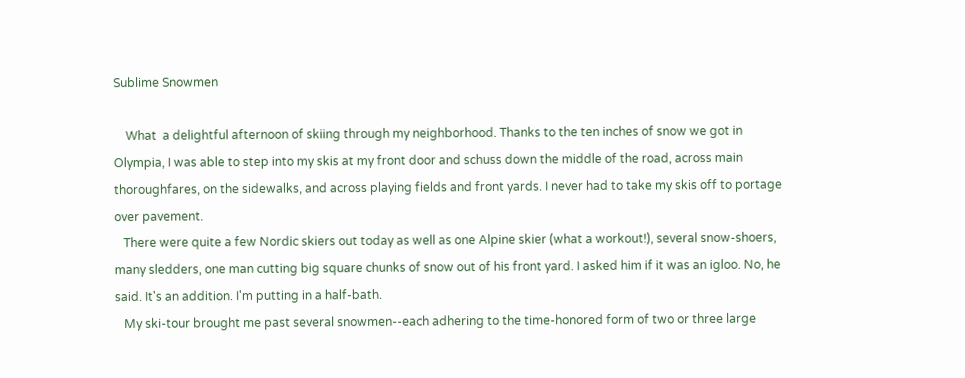Sublime Snowmen

    What  a delightful afternoon of skiing through my neighborhood. Thanks to the ten inches of snow we got in Olympia, I was able to step into my skis at my front door and schuss down the middle of the road, across main thoroughfares, on the sidewalks, and across playing fields and front yards. I never had to take my skis off to portage over pavement.
   There were quite a few Nordic skiers out today as well as one Alpine skier (what a workout!), several snow-shoers, many sledders, one man cutting big square chunks of snow out of his front yard. I asked him if it was an igloo. No, he said. It's an addition. I'm putting in a half-bath.
   My ski-tour brought me past several snowmen--each adhering to the time-honored form of two or three large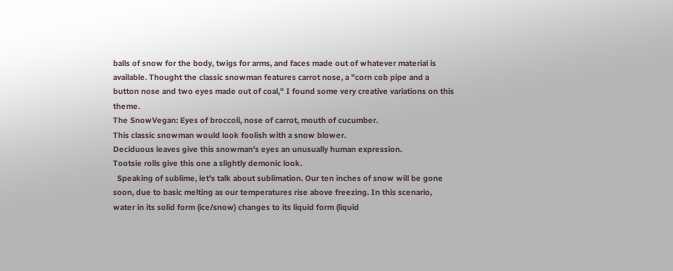balls of snow for the body, twigs for arms, and faces made out of whatever material is available. Thought the classic snowman features carrot nose, a "corn cob pipe and a button nose and two eyes made out of coal," I found some very creative variations on this theme.
The SnowVegan: Eyes of broccoli, nose of carrot, mouth of cucumber.
This classic snowman would look foolish with a snow blower.
Deciduous leaves give this snowman's eyes an unusually human expression.
Tootsie rolls give this one a slightly demonic look.
  Speaking of sublime, let's talk about sublimation. Our ten inches of snow will be gone soon, due to basic melting as our temperatures rise above freezing. In this scenario, water in its solid form (ice/snow) changes to its liquid form (liquid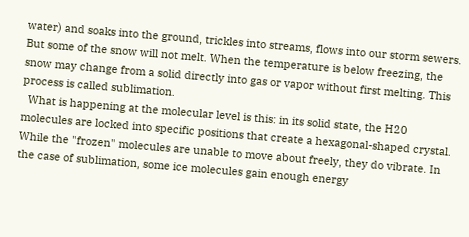water) and soaks into the ground, trickles into streams, flows into our storm sewers. But some of the snow will not melt. When the temperature is below freezing, the snow may change from a solid directly into gas or vapor without first melting. This process is called sublimation.
  What is happening at the molecular level is this: in its solid state, the H20 molecules are locked into specific positions that create a hexagonal-shaped crystal. While the "frozen" molecules are unable to move about freely, they do vibrate. In the case of sublimation, some ice molecules gain enough energy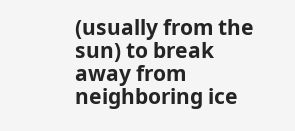(usually from the sun) to break away from neighboring ice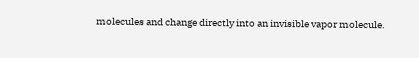molecules and change directly into an invisible vapor molecule.